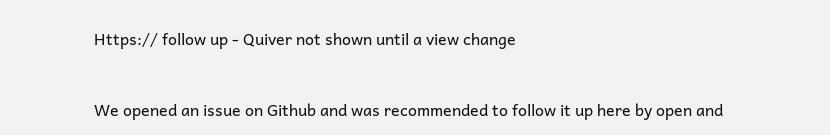Https:// follow up - Quiver not shown until a view change


We opened an issue on Github and was recommended to follow it up here by open and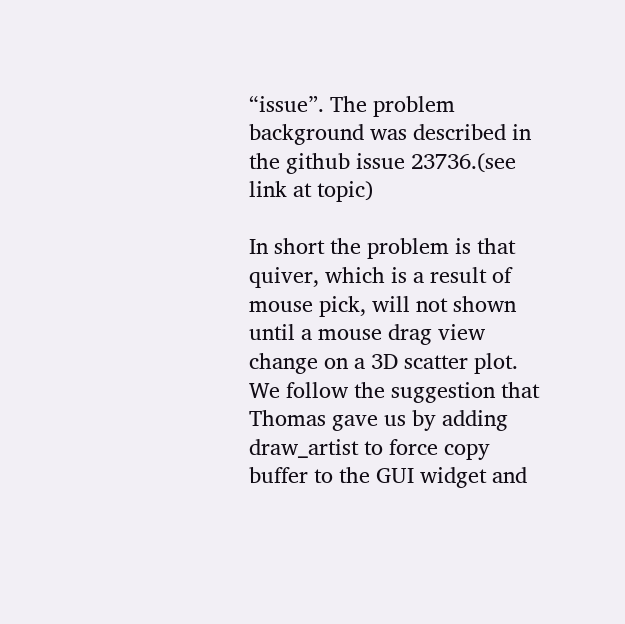“issue”. The problem background was described in the github issue 23736.(see link at topic)

In short the problem is that quiver, which is a result of mouse pick, will not shown until a mouse drag view change on a 3D scatter plot. We follow the suggestion that Thomas gave us by adding draw_artist to force copy buffer to the GUI widget and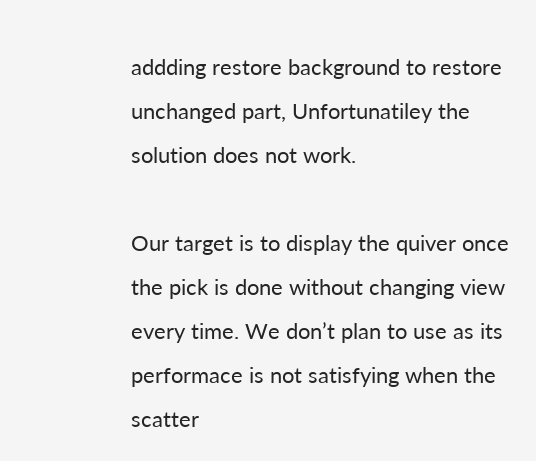addding restore background to restore unchanged part, Unfortunatiley the solution does not work.

Our target is to display the quiver once the pick is done without changing view every time. We don’t plan to use as its performace is not satisfying when the scatter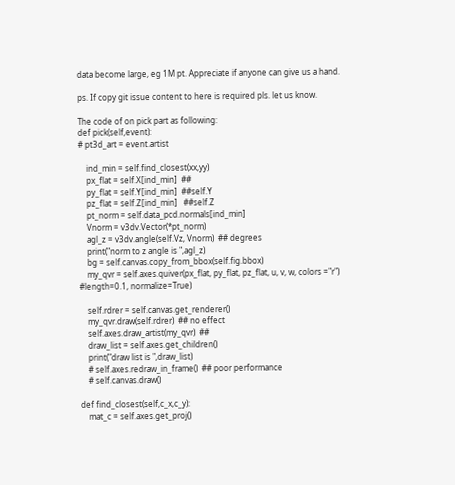data become large, eg 1M pt. Appreciate if anyone can give us a hand.

ps. If copy git issue content to here is required pls. let us know.

The code of on pick part as following:
def pick(self,event):
# pt3d_art = event.artist

    ind_min = self.find_closest(xx,yy)
    px_flat = self.X[ind_min]  ##
    py_flat = self.Y[ind_min]  ##self.Y
    pz_flat = self.Z[ind_min]   ##self.Z
    pt_norm = self.data_pcd.normals[ind_min]
    Vnorm = v3dv.Vector(*pt_norm)
    agl_z = v3dv.angle(self.Vz, Vnorm)  ## degrees
    print("norm to z angle is ",agl_z)
    bg = self.canvas.copy_from_bbox(self.fig.bbox)
    my_qvr = self.axes.quiver(px_flat, py_flat, pz_flat, u, v, w, colors ="r") #length=0.1, normalize=True)

    self.rdrer = self.canvas.get_renderer()
    my_qvr.draw(self.rdrer)  ## no effect
    self.axes.draw_artist(my_qvr)  ##
    draw_list = self.axes.get_children()
    print("draw list is ",draw_list)
    # self.axes.redraw_in_frame()  ## poor performance
    # self.canvas.draw()

def find_closest(self,c_x,c_y):
    mat_c = self.axes.get_proj()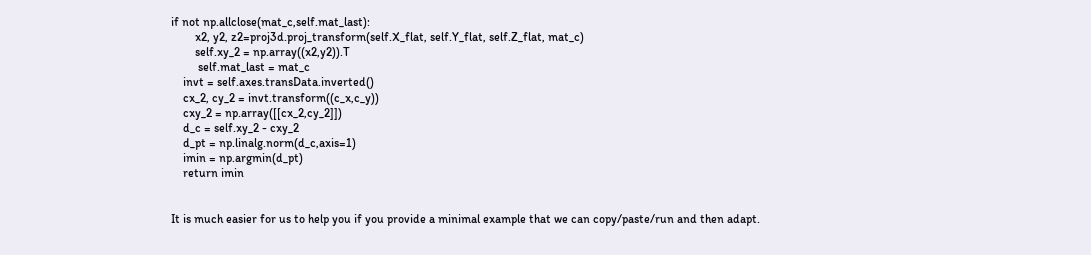if not np.allclose(mat_c,self.mat_last):
        x2, y2, z2=proj3d.proj_transform(self.X_flat, self.Y_flat, self.Z_flat, mat_c)
        self.xy_2 = np.array((x2,y2)).T
         self.mat_last = mat_c
    invt = self.axes.transData.inverted()
    cx_2, cy_2 = invt.transform((c_x,c_y))
    cxy_2 = np.array([[cx_2,cy_2]])
    d_c = self.xy_2 - cxy_2
    d_pt = np.linalg.norm(d_c,axis=1)
    imin = np.argmin(d_pt)
    return imin


It is much easier for us to help you if you provide a minimal example that we can copy/paste/run and then adapt.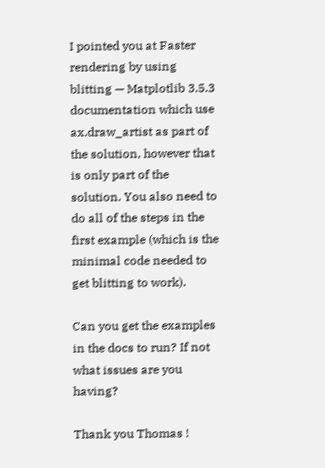I pointed you at Faster rendering by using blitting — Matplotlib 3.5.3 documentation which use ax.draw_artist as part of the solution, however that is only part of the solution. You also need to do all of the steps in the first example (which is the minimal code needed to get blitting to work).

Can you get the examples in the docs to run? If not what issues are you having?

Thank you Thomas !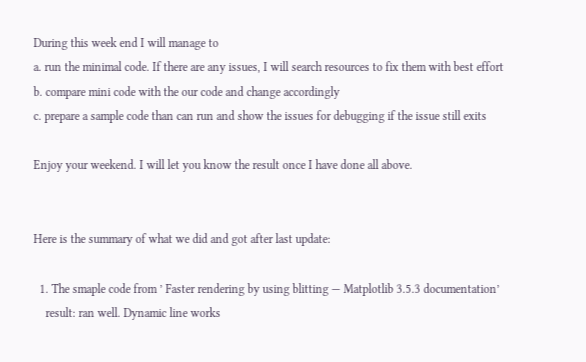During this week end I will manage to
a. run the minimal code. If there are any issues, I will search resources to fix them with best effort
b. compare mini code with the our code and change accordingly
c. prepare a sample code than can run and show the issues for debugging if the issue still exits

Enjoy your weekend. I will let you know the result once I have done all above.


Here is the summary of what we did and got after last update:

  1. The smaple code from ’ Faster rendering by using blitting — Matplotlib 3.5.3 documentation’
    result: ran well. Dynamic line works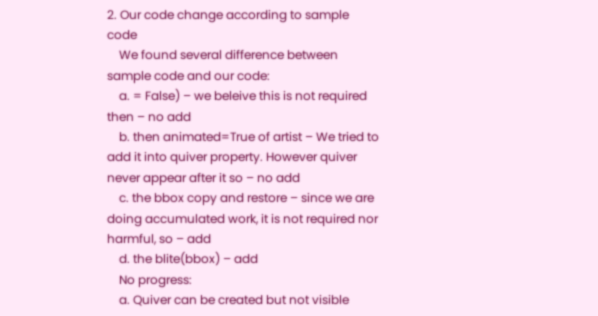2. Our code change according to sample code
    We found several difference between sample code and our code:
    a. = False) – we beleive this is not required then – no add
    b. then animated=True of artist – We tried to add it into quiver property. However quiver never appear after it so – no add
    c. the bbox copy and restore – since we are doing accumulated work, it is not required nor harmful, so – add
    d. the blite(bbox) – add
    No progress:
    a. Quiver can be created but not visible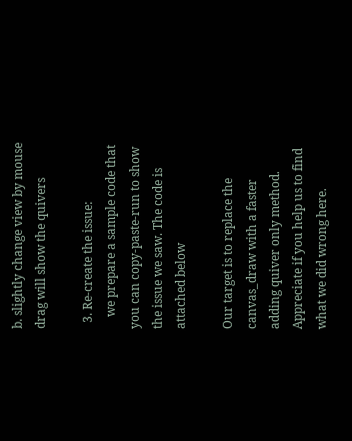b. slightly change view by mouse drag will show the quivers

  3. Re-create the issue:
    we prepare a sample code that you can copy-paste-run to show the issue we saw. The code is attached below

Our target is to replace the canvas_draw with a faster adding quiver only method. Appreciate if you help us to find what we did wrong here.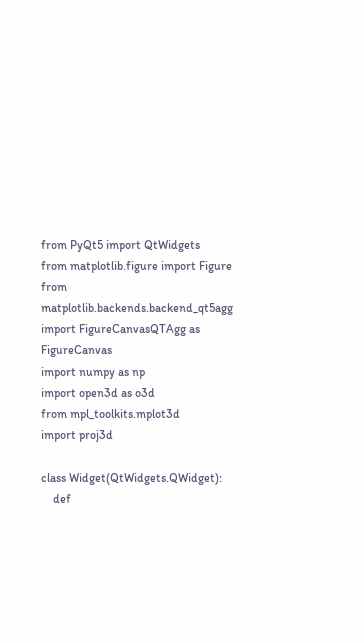from PyQt5 import QtWidgets
from matplotlib.figure import Figure
from matplotlib.backends.backend_qt5agg import FigureCanvasQTAgg as FigureCanvas
import numpy as np
import open3d as o3d
from mpl_toolkits.mplot3d
import proj3d

class Widget(QtWidgets.QWidget):
    def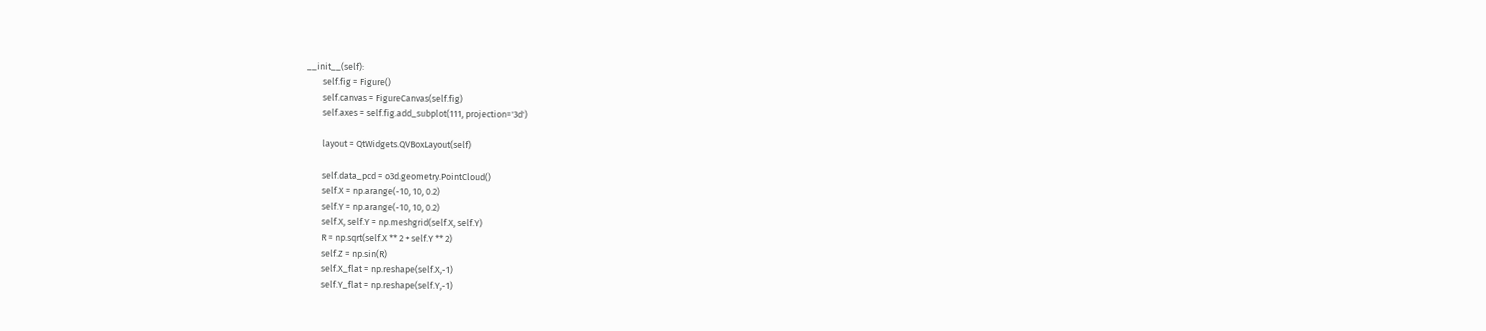__init__(self):
        self.fig = Figure()
        self.canvas = FigureCanvas(self.fig)
        self.axes = self.fig.add_subplot(111, projection='3d')

        layout = QtWidgets.QVBoxLayout(self)

        self.data_pcd = o3d.geometry.PointCloud()
        self.X = np.arange(-10, 10, 0.2)
        self.Y = np.arange(-10, 10, 0.2)
        self.X, self.Y = np.meshgrid(self.X, self.Y)
        R = np.sqrt(self.X ** 2 + self.Y ** 2)
        self.Z = np.sin(R)
        self.X_flat = np.reshape(self.X,-1)
        self.Y_flat = np.reshape(self.Y,-1)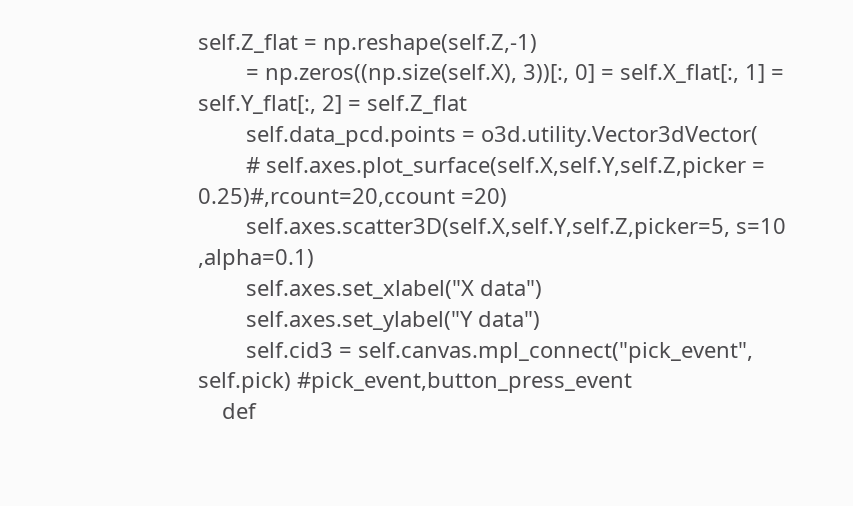self.Z_flat = np.reshape(self.Z,-1)
        = np.zeros((np.size(self.X), 3))[:, 0] = self.X_flat[:, 1] = self.Y_flat[:, 2] = self.Z_flat
        self.data_pcd.points = o3d.utility.Vector3dVector(
        # self.axes.plot_surface(self.X,self.Y,self.Z,picker = 0.25)#,rcount=20,ccount =20)
        self.axes.scatter3D(self.X,self.Y,self.Z,picker=5, s=10 ,alpha=0.1)
        self.axes.set_xlabel("X data")
        self.axes.set_ylabel("Y data")
        self.cid3 = self.canvas.mpl_connect("pick_event", self.pick) #pick_event,button_press_event
    def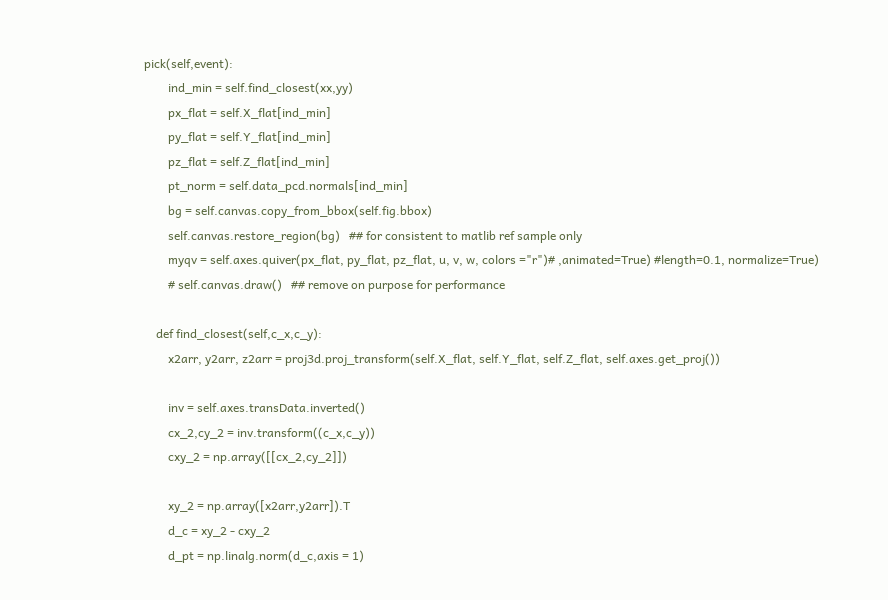pick(self,event):
        ind_min = self.find_closest(xx,yy)
        px_flat = self.X_flat[ind_min]
        py_flat = self.Y_flat[ind_min]
        pz_flat = self.Z_flat[ind_min]
        pt_norm = self.data_pcd.normals[ind_min]
        bg = self.canvas.copy_from_bbox(self.fig.bbox)
        self.canvas.restore_region(bg)   ## for consistent to matlib ref sample only
        myqv = self.axes.quiver(px_flat, py_flat, pz_flat, u, v, w, colors ="r")# ,animated=True) #length=0.1, normalize=True)
        # self.canvas.draw()   ## remove on purpose for performance

    def find_closest(self,c_x,c_y):
        x2arr, y2arr, z2arr = proj3d.proj_transform(self.X_flat, self.Y_flat, self.Z_flat, self.axes.get_proj())

        inv = self.axes.transData.inverted()
        cx_2,cy_2 = inv.transform((c_x,c_y))
        cxy_2 = np.array([[cx_2,cy_2]])

        xy_2 = np.array([x2arr,y2arr]).T
        d_c = xy_2 - cxy_2
        d_pt = np.linalg.norm(d_c,axis = 1)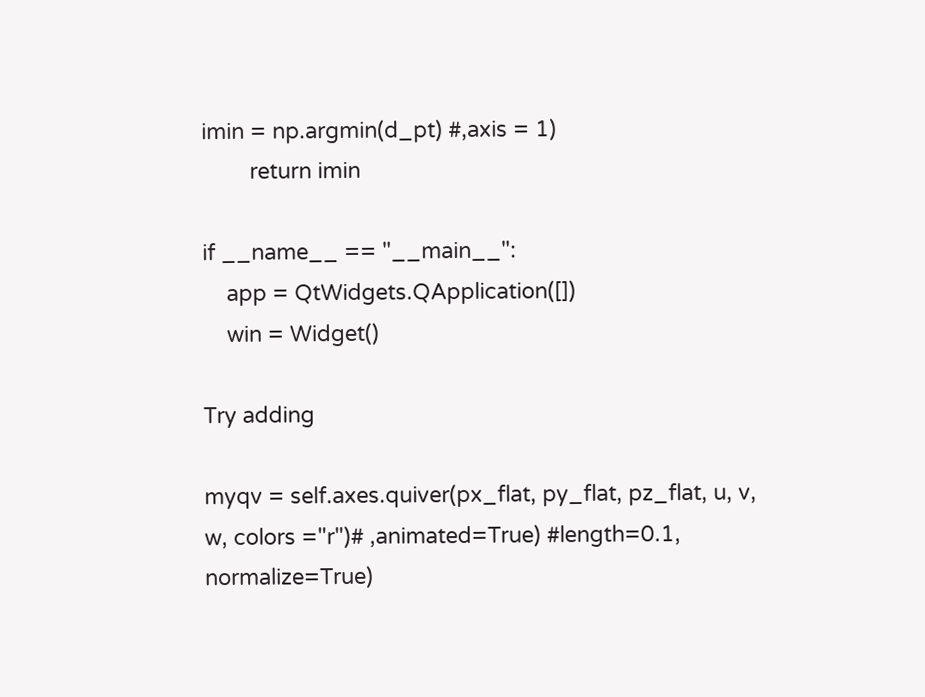imin = np.argmin(d_pt) #,axis = 1)
        return imin

if __name__ == "__main__":
    app = QtWidgets.QApplication([])
    win = Widget()

Try adding

myqv = self.axes.quiver(px_flat, py_flat, pz_flat, u, v, w, colors ="r")# ,animated=True) #length=0.1, normalize=True)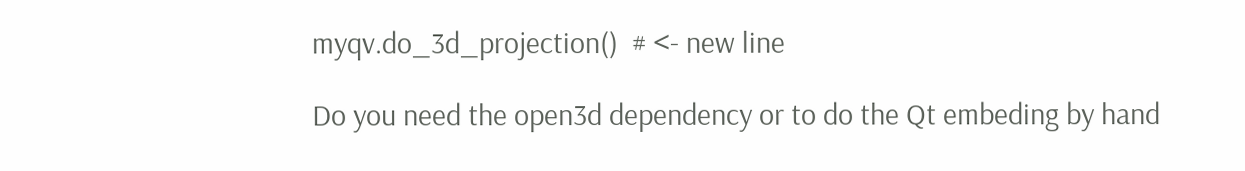myqv.do_3d_projection()  # <- new line

Do you need the open3d dependency or to do the Qt embeding by hand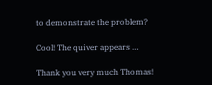to demonstrate the problem?

Cool! The quiver appears …

Thank you very much Thomas!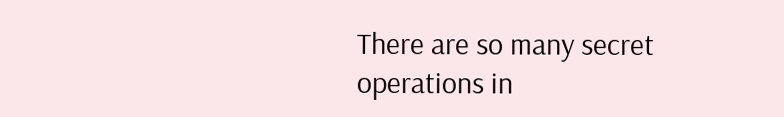There are so many secret operations in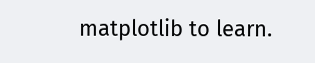matplotlib to learn.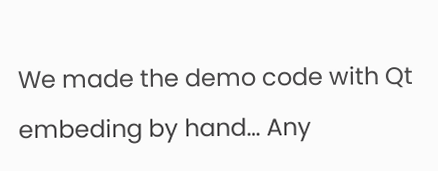We made the demo code with Qt embeding by hand… Any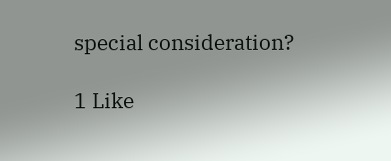special consideration?

1 Like